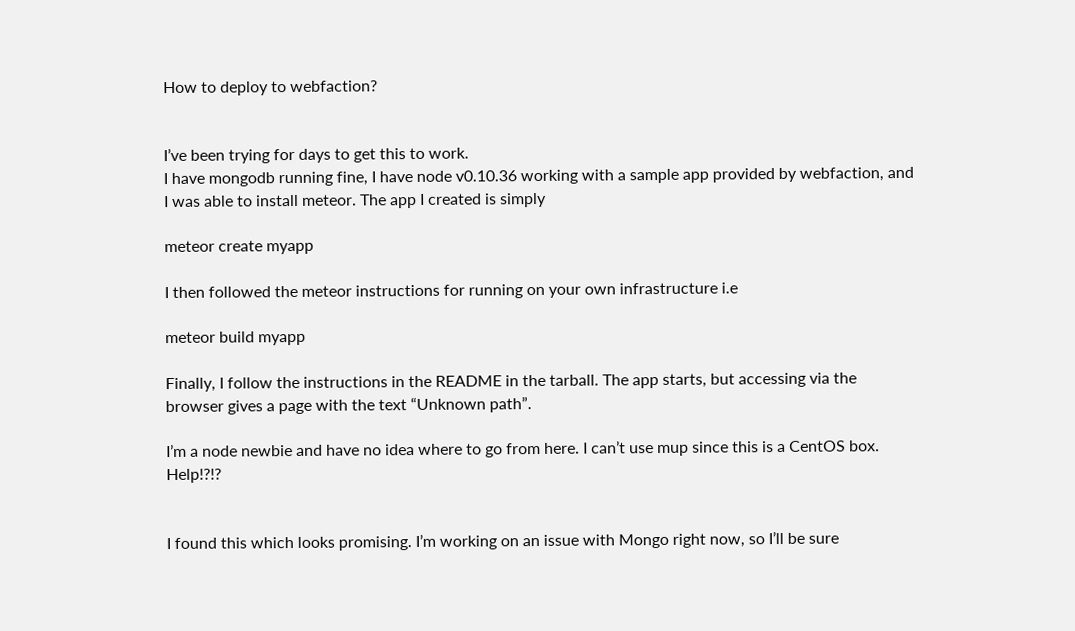How to deploy to webfaction?


I’ve been trying for days to get this to work.
I have mongodb running fine, I have node v0.10.36 working with a sample app provided by webfaction, and I was able to install meteor. The app I created is simply

meteor create myapp

I then followed the meteor instructions for running on your own infrastructure i.e

meteor build myapp

Finally, I follow the instructions in the README in the tarball. The app starts, but accessing via the browser gives a page with the text “Unknown path”.

I’m a node newbie and have no idea where to go from here. I can’t use mup since this is a CentOS box. Help!?!?


I found this which looks promising. I’m working on an issue with Mongo right now, so I’ll be sure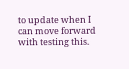to update when I can move forward with testing this.